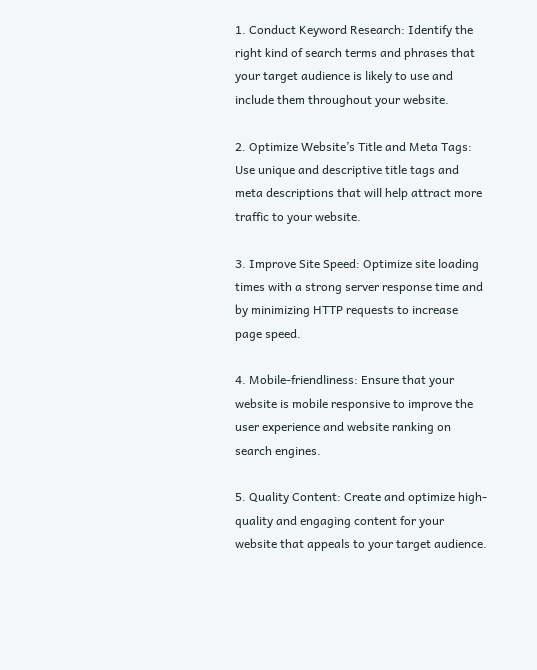1. Conduct Keyword Research: Identify the right kind of search terms and phrases that your target audience is likely to use and include them throughout your website.

2. Optimize Website’s Title and Meta Tags: Use unique and descriptive title tags and meta descriptions that will help attract more traffic to your website.

3. Improve Site Speed: Optimize site loading times with a strong server response time and by minimizing HTTP requests to increase page speed.

4. Mobile-friendliness: Ensure that your website is mobile responsive to improve the user experience and website ranking on search engines.

5. Quality Content: Create and optimize high-quality and engaging content for your website that appeals to your target audience.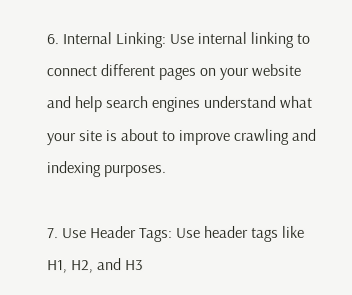6. Internal Linking: Use internal linking to connect different pages on your website and help search engines understand what your site is about to improve crawling and indexing purposes.

7. Use Header Tags: Use header tags like H1, H2, and H3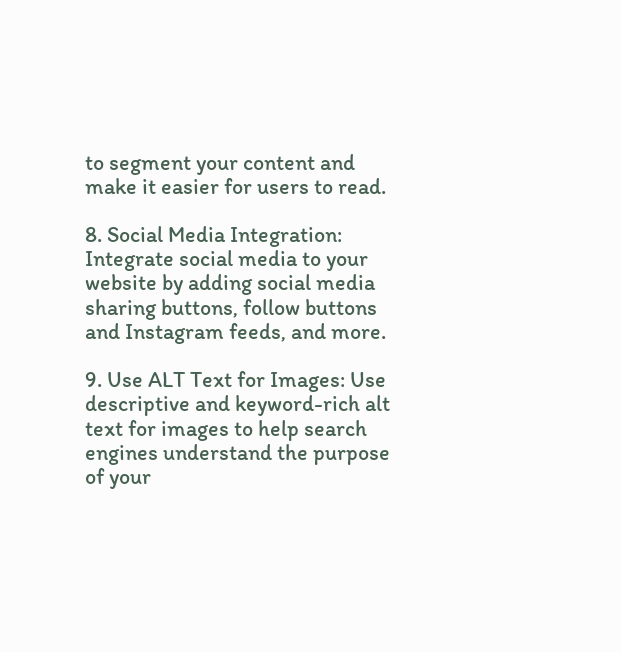to segment your content and make it easier for users to read.

8. Social Media Integration: Integrate social media to your website by adding social media sharing buttons, follow buttons and Instagram feeds, and more.

9. Use ALT Text for Images: Use descriptive and keyword-rich alt text for images to help search engines understand the purpose of your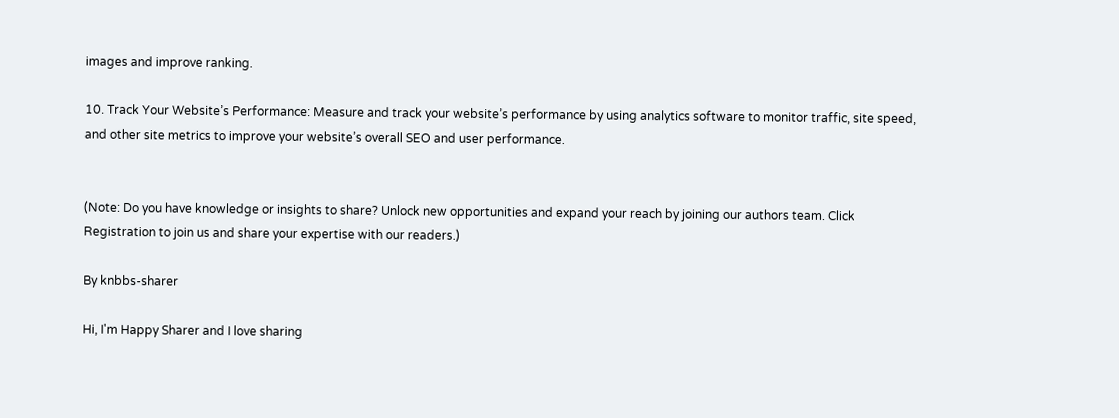images and improve ranking.

10. Track Your Website’s Performance: Measure and track your website’s performance by using analytics software to monitor traffic, site speed, and other site metrics to improve your website’s overall SEO and user performance.


(Note: Do you have knowledge or insights to share? Unlock new opportunities and expand your reach by joining our authors team. Click Registration to join us and share your expertise with our readers.)

By knbbs-sharer

Hi, I'm Happy Sharer and I love sharing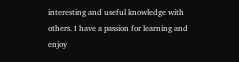interesting and useful knowledge with others. I have a passion for learning and enjoy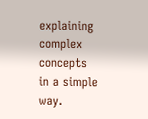explaining complex concepts in a simple way.